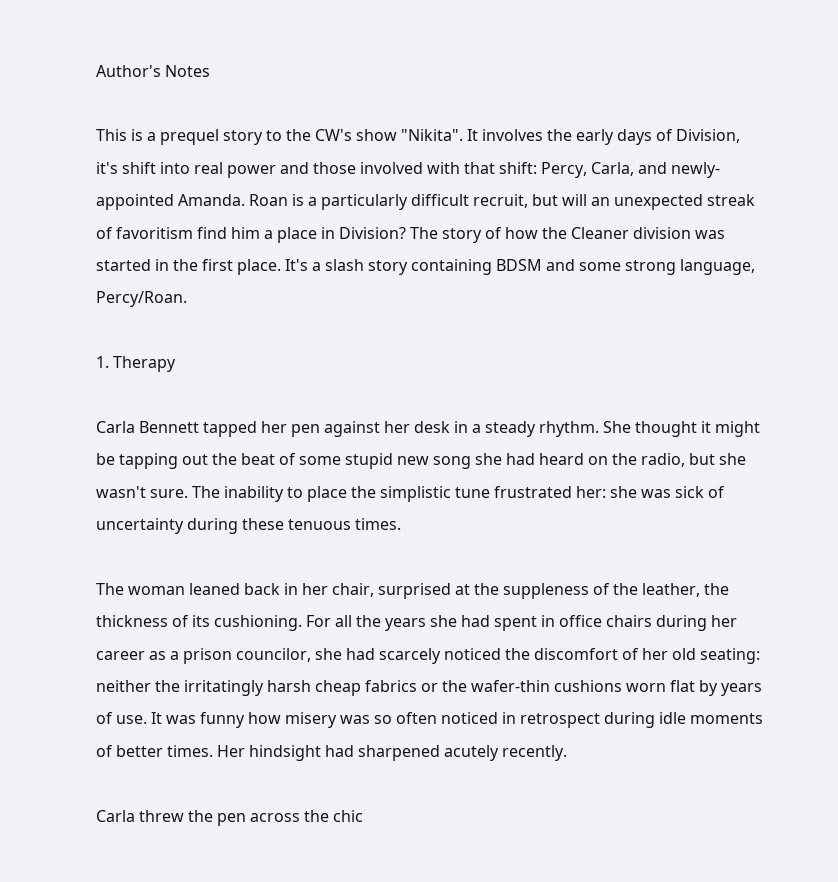Author's Notes

This is a prequel story to the CW's show "Nikita". It involves the early days of Division, it's shift into real power and those involved with that shift: Percy, Carla, and newly-appointed Amanda. Roan is a particularly difficult recruit, but will an unexpected streak of favoritism find him a place in Division? The story of how the Cleaner division was started in the first place. It's a slash story containing BDSM and some strong language, Percy/Roan.

1. Therapy

Carla Bennett tapped her pen against her desk in a steady rhythm. She thought it might be tapping out the beat of some stupid new song she had heard on the radio, but she wasn't sure. The inability to place the simplistic tune frustrated her: she was sick of uncertainty during these tenuous times.

The woman leaned back in her chair, surprised at the suppleness of the leather, the thickness of its cushioning. For all the years she had spent in office chairs during her career as a prison councilor, she had scarcely noticed the discomfort of her old seating: neither the irritatingly harsh cheap fabrics or the wafer-thin cushions worn flat by years of use. It was funny how misery was so often noticed in retrospect during idle moments of better times. Her hindsight had sharpened acutely recently.

Carla threw the pen across the chic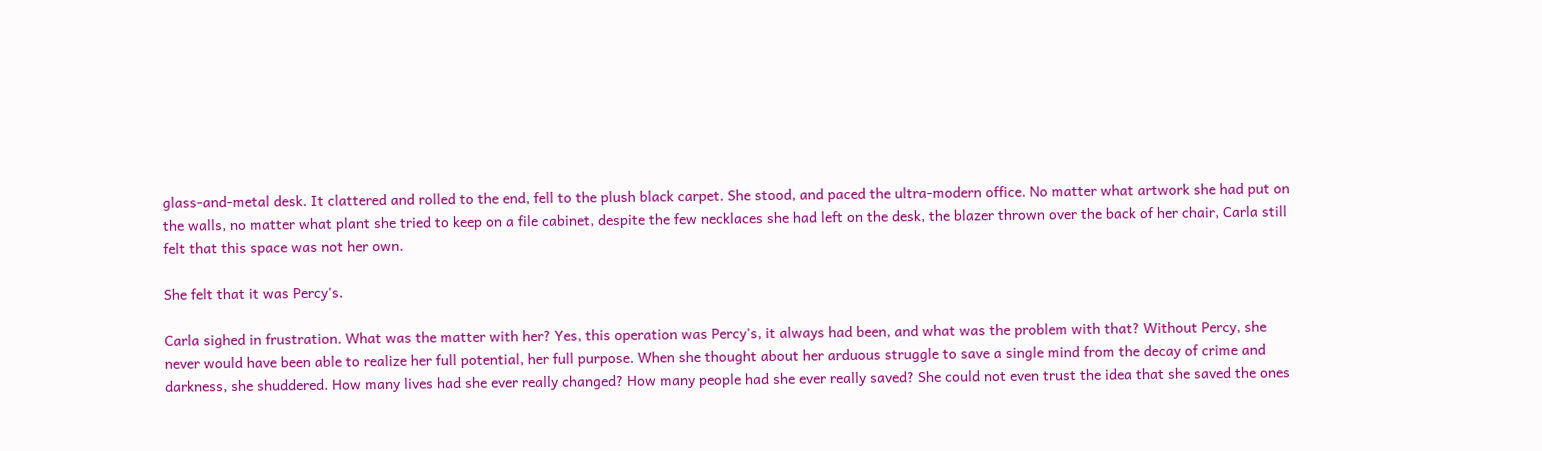glass-and-metal desk. It clattered and rolled to the end, fell to the plush black carpet. She stood, and paced the ultra-modern office. No matter what artwork she had put on the walls, no matter what plant she tried to keep on a file cabinet, despite the few necklaces she had left on the desk, the blazer thrown over the back of her chair, Carla still felt that this space was not her own.

She felt that it was Percy's.

Carla sighed in frustration. What was the matter with her? Yes, this operation was Percy's, it always had been, and what was the problem with that? Without Percy, she never would have been able to realize her full potential, her full purpose. When she thought about her arduous struggle to save a single mind from the decay of crime and darkness, she shuddered. How many lives had she ever really changed? How many people had she ever really saved? She could not even trust the idea that she saved the ones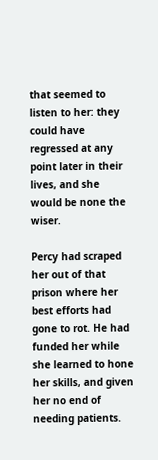that seemed to listen to her: they could have regressed at any point later in their lives, and she would be none the wiser.

Percy had scraped her out of that prison where her best efforts had gone to rot. He had funded her while she learned to hone her skills, and given her no end of needing patients.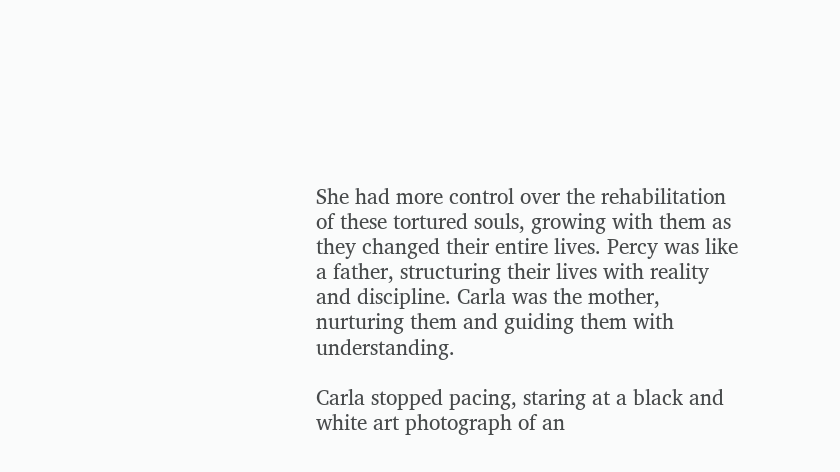She had more control over the rehabilitation of these tortured souls, growing with them as they changed their entire lives. Percy was like a father, structuring their lives with reality and discipline. Carla was the mother, nurturing them and guiding them with understanding.

Carla stopped pacing, staring at a black and white art photograph of an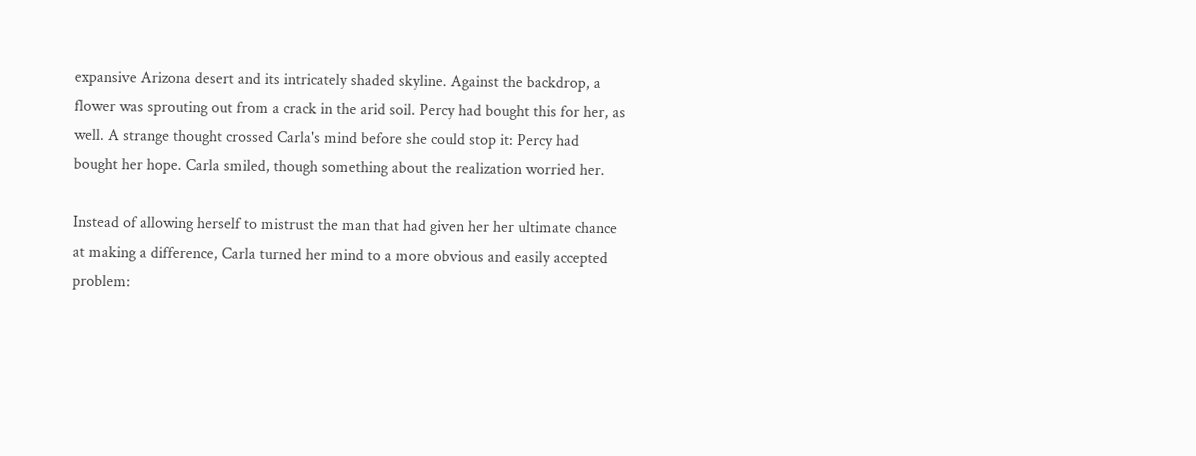expansive Arizona desert and its intricately shaded skyline. Against the backdrop, a flower was sprouting out from a crack in the arid soil. Percy had bought this for her, as well. A strange thought crossed Carla's mind before she could stop it: Percy had bought her hope. Carla smiled, though something about the realization worried her.

Instead of allowing herself to mistrust the man that had given her her ultimate chance at making a difference, Carla turned her mind to a more obvious and easily accepted problem: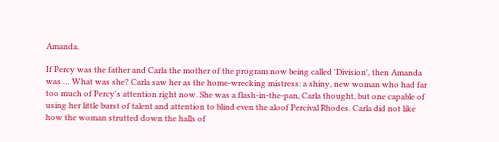Amanda.

If Percy was the father and Carla the mother of the program now being called 'Division', then Amanda was … What was she? Carla saw her as the home-wrecking mistress: a shiny, new woman who had far too much of Percy's attention right now. She was a flash-in-the-pan, Carla thought, but one capable of using her little burst of talent and attention to blind even the aloof Percival Rhodes. Carla did not like how the woman strutted down the halls of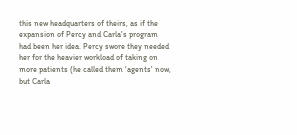this new headquarters of theirs, as if the expansion of Percy and Carla's program had been her idea. Percy swore they needed her for the heavier workload of taking on more patients (he called them 'agents' now, but Carla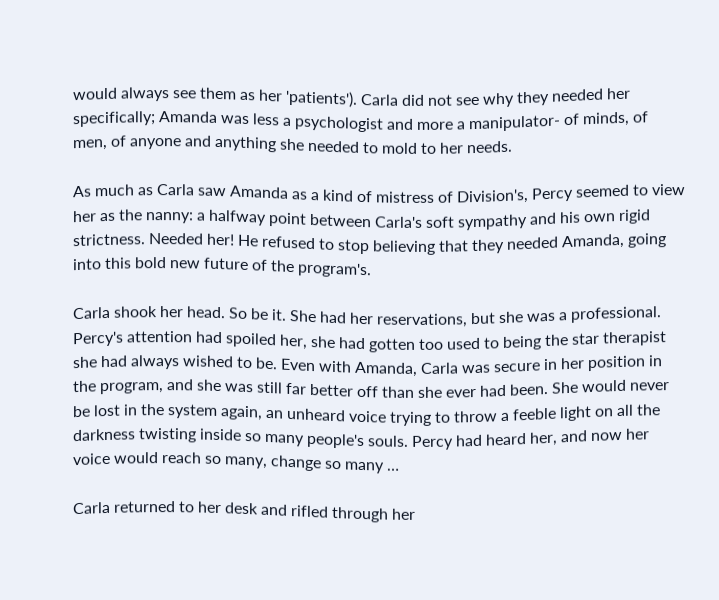would always see them as her 'patients'). Carla did not see why they needed her specifically; Amanda was less a psychologist and more a manipulator- of minds, of men, of anyone and anything she needed to mold to her needs.

As much as Carla saw Amanda as a kind of mistress of Division's, Percy seemed to view her as the nanny: a halfway point between Carla's soft sympathy and his own rigid strictness. Needed her! He refused to stop believing that they needed Amanda, going into this bold new future of the program's.

Carla shook her head. So be it. She had her reservations, but she was a professional. Percy's attention had spoiled her, she had gotten too used to being the star therapist she had always wished to be. Even with Amanda, Carla was secure in her position in the program, and she was still far better off than she ever had been. She would never be lost in the system again, an unheard voice trying to throw a feeble light on all the darkness twisting inside so many people's souls. Percy had heard her, and now her voice would reach so many, change so many …

Carla returned to her desk and rifled through her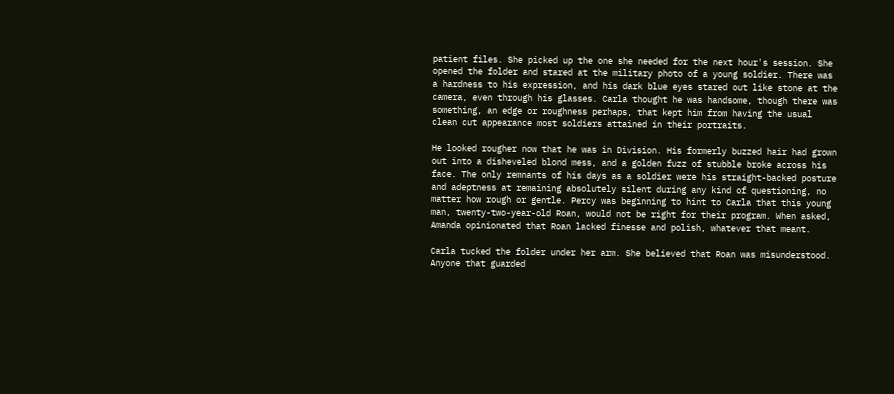patient files. She picked up the one she needed for the next hour's session. She opened the folder and stared at the military photo of a young soldier. There was a hardness to his expression, and his dark blue eyes stared out like stone at the camera, even through his glasses. Carla thought he was handsome, though there was something, an edge or roughness perhaps, that kept him from having the usual clean cut appearance most soldiers attained in their portraits.

He looked rougher now that he was in Division. His formerly buzzed hair had grown out into a disheveled blond mess, and a golden fuzz of stubble broke across his face. The only remnants of his days as a soldier were his straight-backed posture and adeptness at remaining absolutely silent during any kind of questioning, no matter how rough or gentle. Percy was beginning to hint to Carla that this young man, twenty-two-year-old Roan, would not be right for their program. When asked, Amanda opinionated that Roan lacked finesse and polish, whatever that meant.

Carla tucked the folder under her arm. She believed that Roan was misunderstood. Anyone that guarded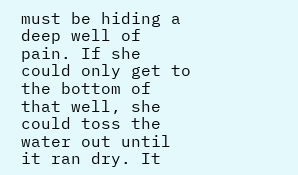must be hiding a deep well of pain. If she could only get to the bottom of that well, she could toss the water out until it ran dry. It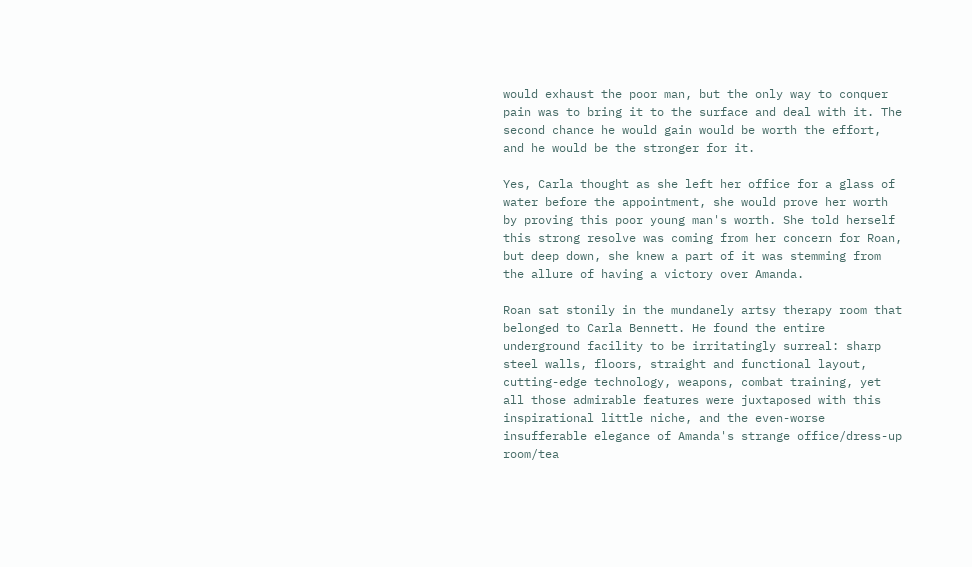would exhaust the poor man, but the only way to conquer pain was to bring it to the surface and deal with it. The second chance he would gain would be worth the effort, and he would be the stronger for it.

Yes, Carla thought as she left her office for a glass of water before the appointment, she would prove her worth by proving this poor young man's worth. She told herself this strong resolve was coming from her concern for Roan, but deep down, she knew a part of it was stemming from the allure of having a victory over Amanda.

Roan sat stonily in the mundanely artsy therapy room that belonged to Carla Bennett. He found the entire underground facility to be irritatingly surreal: sharp steel walls, floors, straight and functional layout, cutting-edge technology, weapons, combat training, yet all those admirable features were juxtaposed with this inspirational little niche, and the even-worse insufferable elegance of Amanda's strange office/dress-up room/tea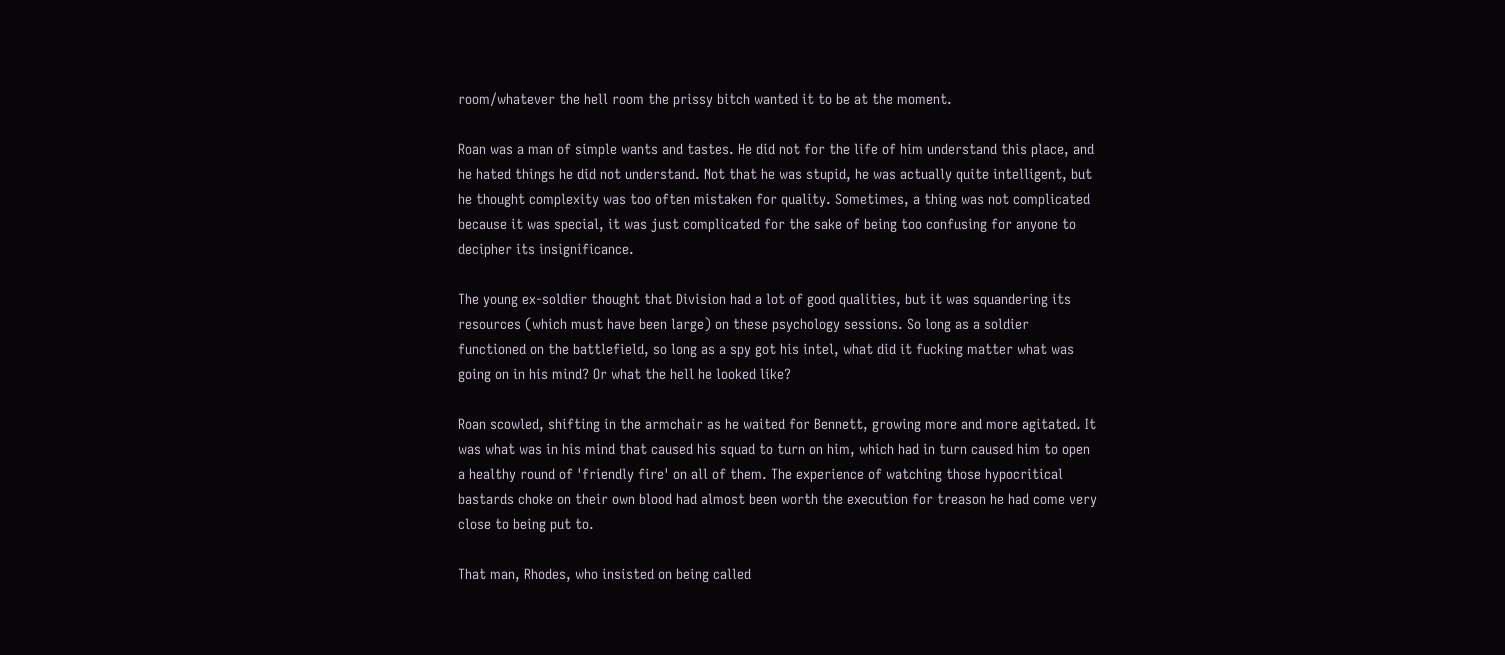room/whatever the hell room the prissy bitch wanted it to be at the moment.

Roan was a man of simple wants and tastes. He did not for the life of him understand this place, and he hated things he did not understand. Not that he was stupid, he was actually quite intelligent, but he thought complexity was too often mistaken for quality. Sometimes, a thing was not complicated because it was special, it was just complicated for the sake of being too confusing for anyone to decipher its insignificance.

The young ex-soldier thought that Division had a lot of good qualities, but it was squandering its resources (which must have been large) on these psychology sessions. So long as a soldier functioned on the battlefield, so long as a spy got his intel, what did it fucking matter what was going on in his mind? Or what the hell he looked like?

Roan scowled, shifting in the armchair as he waited for Bennett, growing more and more agitated. It was what was in his mind that caused his squad to turn on him, which had in turn caused him to open a healthy round of 'friendly fire' on all of them. The experience of watching those hypocritical bastards choke on their own blood had almost been worth the execution for treason he had come very close to being put to.

That man, Rhodes, who insisted on being called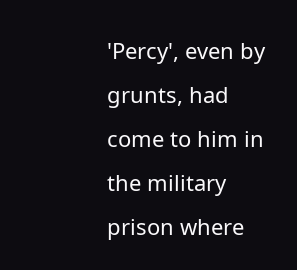'Percy', even by grunts, had come to him in the military prison where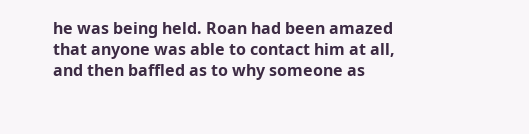he was being held. Roan had been amazed that anyone was able to contact him at all, and then baffled as to why someone as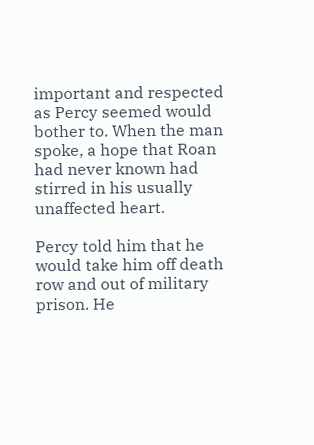important and respected as Percy seemed would bother to. When the man spoke, a hope that Roan had never known had stirred in his usually unaffected heart.

Percy told him that he would take him off death row and out of military prison. He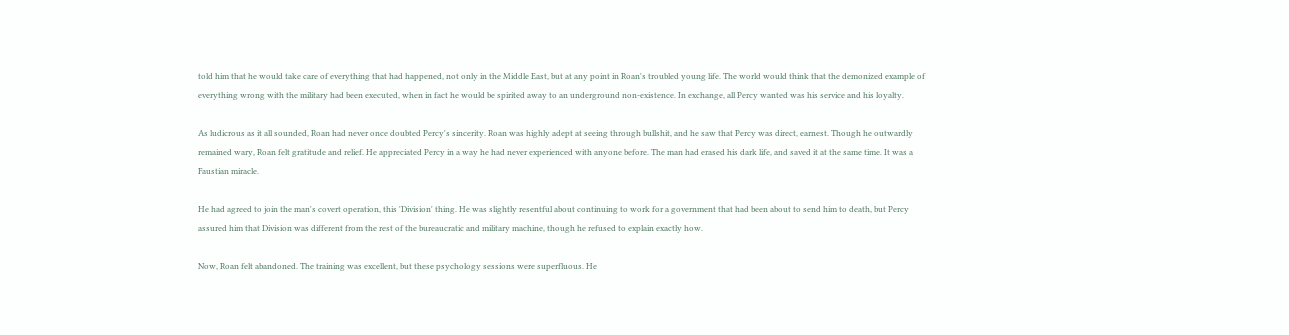told him that he would take care of everything that had happened, not only in the Middle East, but at any point in Roan's troubled young life. The world would think that the demonized example of everything wrong with the military had been executed, when in fact he would be spirited away to an underground non-existence. In exchange, all Percy wanted was his service and his loyalty.

As ludicrous as it all sounded, Roan had never once doubted Percy's sincerity. Roan was highly adept at seeing through bullshit, and he saw that Percy was direct, earnest. Though he outwardly remained wary, Roan felt gratitude and relief. He appreciated Percy in a way he had never experienced with anyone before. The man had erased his dark life, and saved it at the same time. It was a Faustian miracle.

He had agreed to join the man's covert operation, this 'Division' thing. He was slightly resentful about continuing to work for a government that had been about to send him to death, but Percy assured him that Division was different from the rest of the bureaucratic and military machine, though he refused to explain exactly how.

Now, Roan felt abandoned. The training was excellent, but these psychology sessions were superfluous. He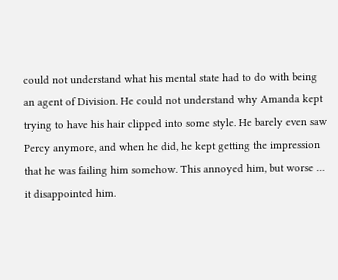could not understand what his mental state had to do with being an agent of Division. He could not understand why Amanda kept trying to have his hair clipped into some style. He barely even saw Percy anymore, and when he did, he kept getting the impression that he was failing him somehow. This annoyed him, but worse … it disappointed him.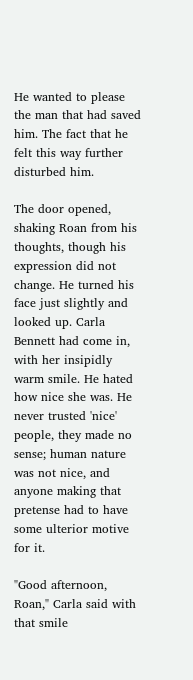He wanted to please the man that had saved him. The fact that he felt this way further disturbed him.

The door opened, shaking Roan from his thoughts, though his expression did not change. He turned his face just slightly and looked up. Carla Bennett had come in, with her insipidly warm smile. He hated how nice she was. He never trusted 'nice' people, they made no sense; human nature was not nice, and anyone making that pretense had to have some ulterior motive for it.

"Good afternoon, Roan," Carla said with that smile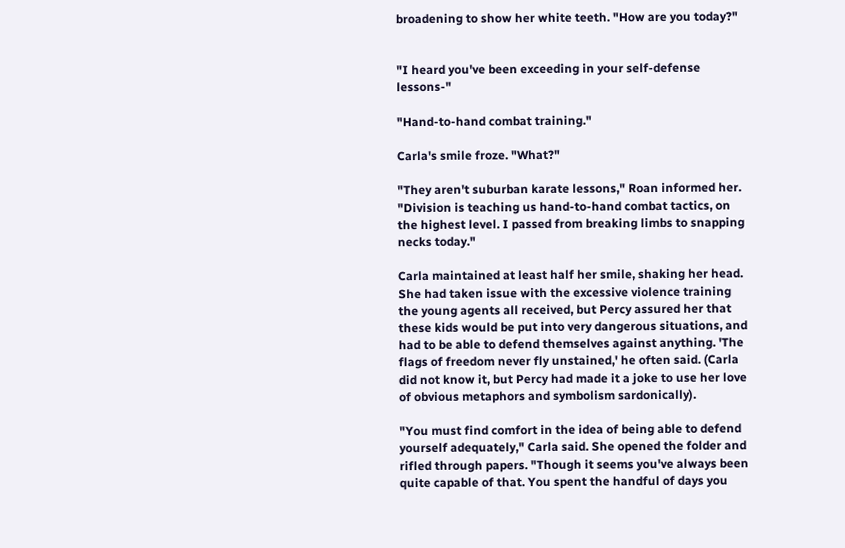broadening to show her white teeth. "How are you today?"


"I heard you've been exceeding in your self-defense lessons-"

"Hand-to-hand combat training."

Carla's smile froze. "What?"

"They aren't suburban karate lessons," Roan informed her. "Division is teaching us hand-to-hand combat tactics, on the highest level. I passed from breaking limbs to snapping necks today."

Carla maintained at least half her smile, shaking her head. She had taken issue with the excessive violence training the young agents all received, but Percy assured her that these kids would be put into very dangerous situations, and had to be able to defend themselves against anything. 'The flags of freedom never fly unstained,' he often said. (Carla did not know it, but Percy had made it a joke to use her love of obvious metaphors and symbolism sardonically).

"You must find comfort in the idea of being able to defend yourself adequately," Carla said. She opened the folder and rifled through papers. "Though it seems you've always been quite capable of that. You spent the handful of days you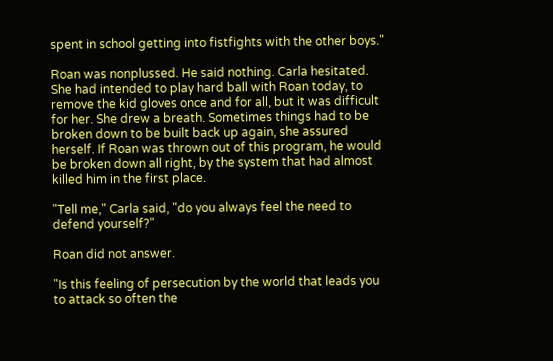spent in school getting into fistfights with the other boys."

Roan was nonplussed. He said nothing. Carla hesitated. She had intended to play hard ball with Roan today, to remove the kid gloves once and for all, but it was difficult for her. She drew a breath. Sometimes things had to be broken down to be built back up again, she assured herself. If Roan was thrown out of this program, he would be broken down all right, by the system that had almost killed him in the first place.

"Tell me," Carla said, "do you always feel the need to defend yourself?"

Roan did not answer.

"Is this feeling of persecution by the world that leads you to attack so often the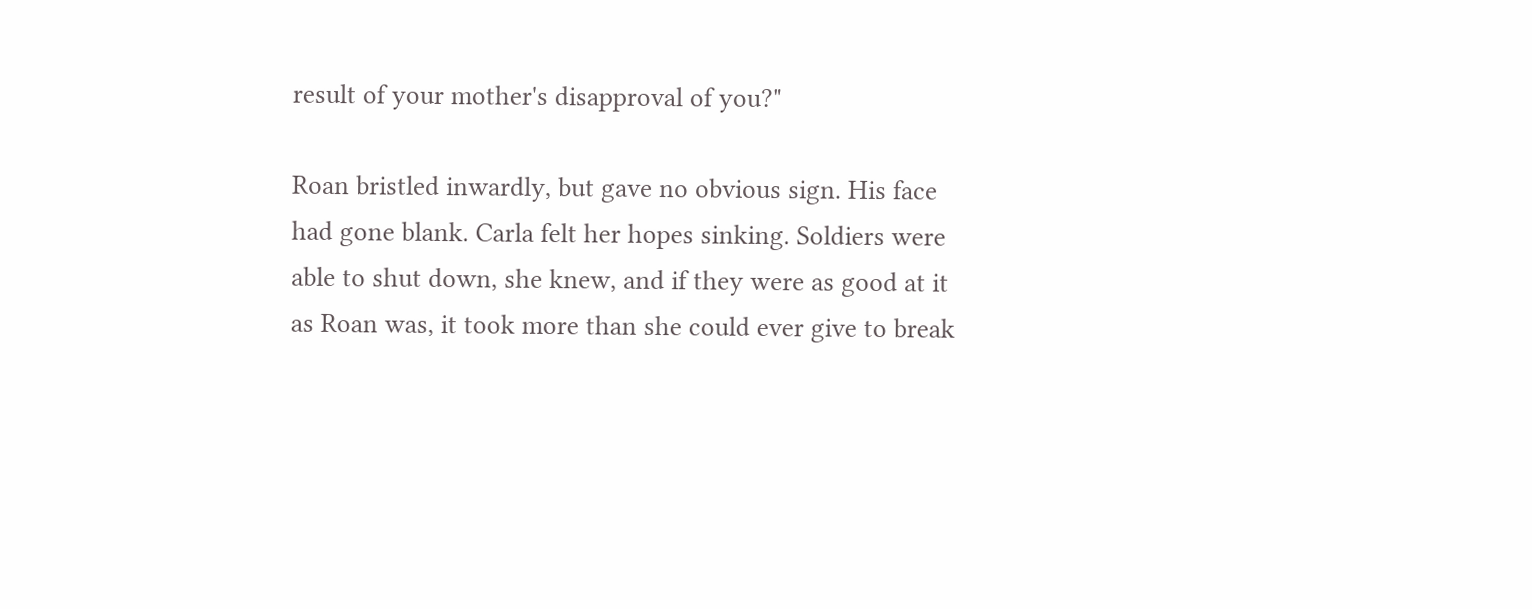result of your mother's disapproval of you?"

Roan bristled inwardly, but gave no obvious sign. His face had gone blank. Carla felt her hopes sinking. Soldiers were able to shut down, she knew, and if they were as good at it as Roan was, it took more than she could ever give to break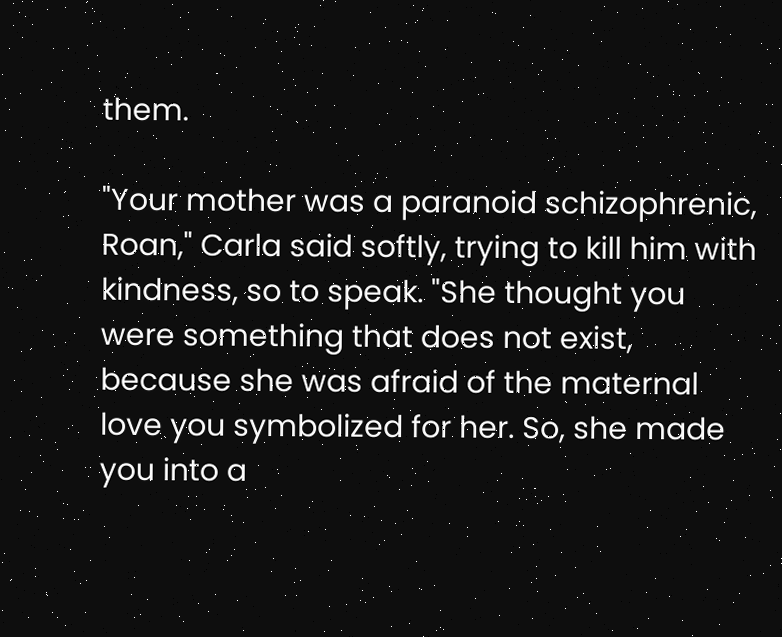them.

"Your mother was a paranoid schizophrenic, Roan," Carla said softly, trying to kill him with kindness, so to speak. "She thought you were something that does not exist, because she was afraid of the maternal love you symbolized for her. So, she made you into a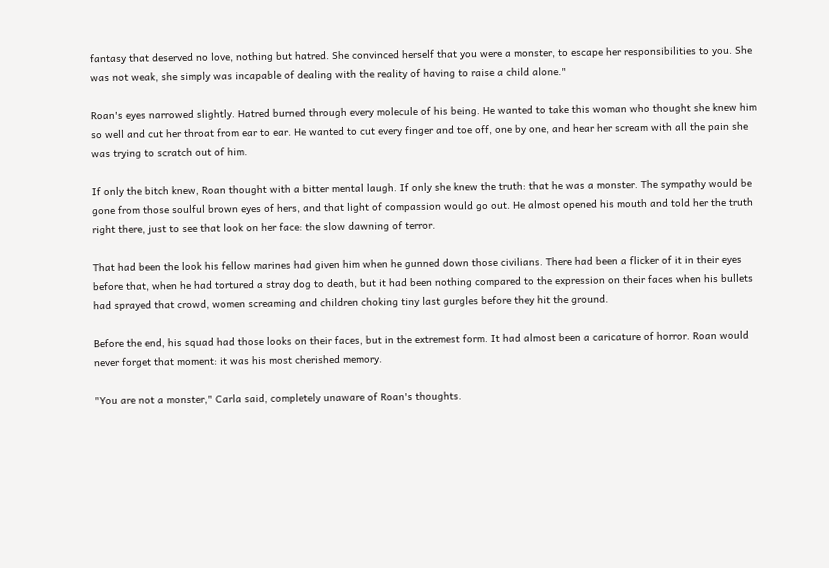fantasy that deserved no love, nothing but hatred. She convinced herself that you were a monster, to escape her responsibilities to you. She was not weak, she simply was incapable of dealing with the reality of having to raise a child alone."

Roan's eyes narrowed slightly. Hatred burned through every molecule of his being. He wanted to take this woman who thought she knew him so well and cut her throat from ear to ear. He wanted to cut every finger and toe off, one by one, and hear her scream with all the pain she was trying to scratch out of him.

If only the bitch knew, Roan thought with a bitter mental laugh. If only she knew the truth: that he was a monster. The sympathy would be gone from those soulful brown eyes of hers, and that light of compassion would go out. He almost opened his mouth and told her the truth right there, just to see that look on her face: the slow dawning of terror.

That had been the look his fellow marines had given him when he gunned down those civilians. There had been a flicker of it in their eyes before that, when he had tortured a stray dog to death, but it had been nothing compared to the expression on their faces when his bullets had sprayed that crowd, women screaming and children choking tiny last gurgles before they hit the ground.

Before the end, his squad had those looks on their faces, but in the extremest form. It had almost been a caricature of horror. Roan would never forget that moment: it was his most cherished memory.

"You are not a monster," Carla said, completely unaware of Roan's thoughts.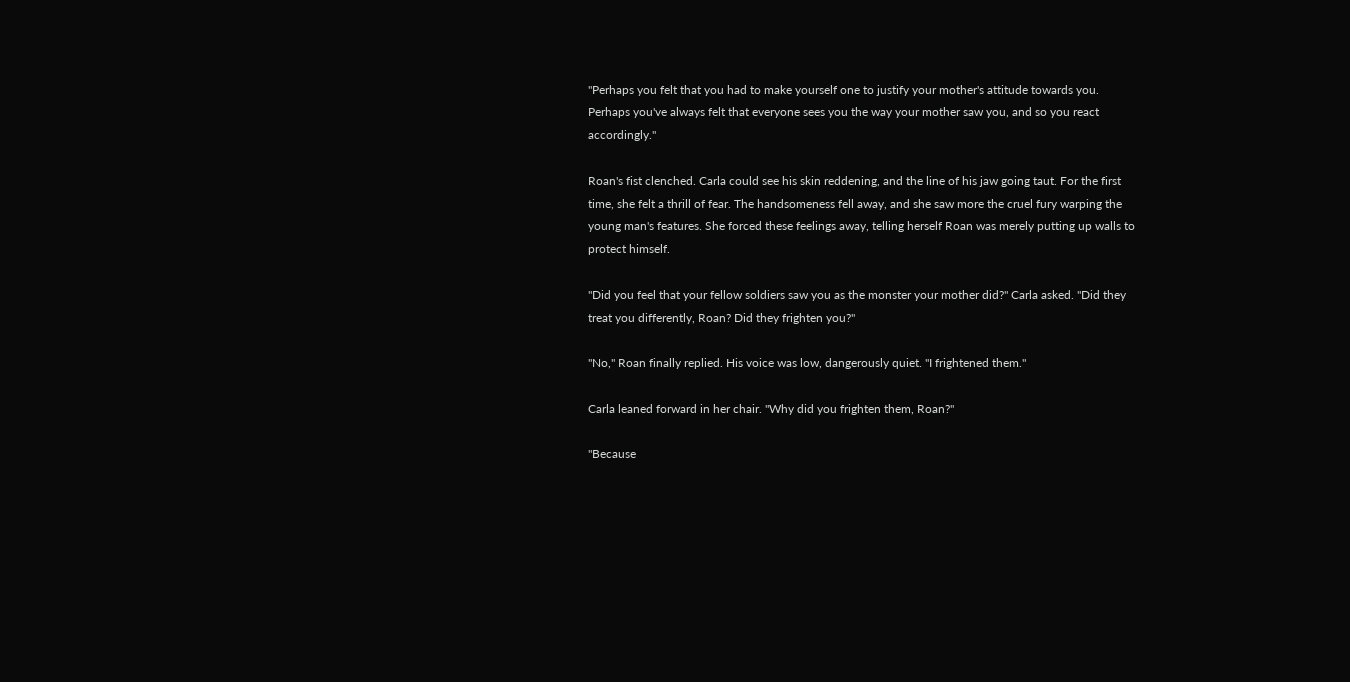"Perhaps you felt that you had to make yourself one to justify your mother's attitude towards you. Perhaps you've always felt that everyone sees you the way your mother saw you, and so you react accordingly."

Roan's fist clenched. Carla could see his skin reddening, and the line of his jaw going taut. For the first time, she felt a thrill of fear. The handsomeness fell away, and she saw more the cruel fury warping the young man's features. She forced these feelings away, telling herself Roan was merely putting up walls to protect himself.

"Did you feel that your fellow soldiers saw you as the monster your mother did?" Carla asked. "Did they treat you differently, Roan? Did they frighten you?"

"No," Roan finally replied. His voice was low, dangerously quiet. "I frightened them."

Carla leaned forward in her chair. "Why did you frighten them, Roan?"

"Because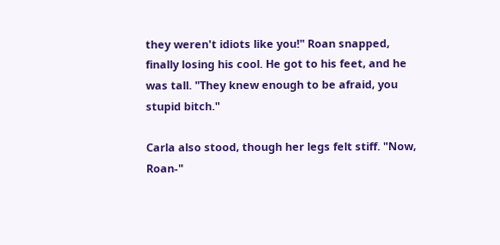they weren't idiots like you!" Roan snapped, finally losing his cool. He got to his feet, and he was tall. "They knew enough to be afraid, you stupid bitch."

Carla also stood, though her legs felt stiff. "Now, Roan-"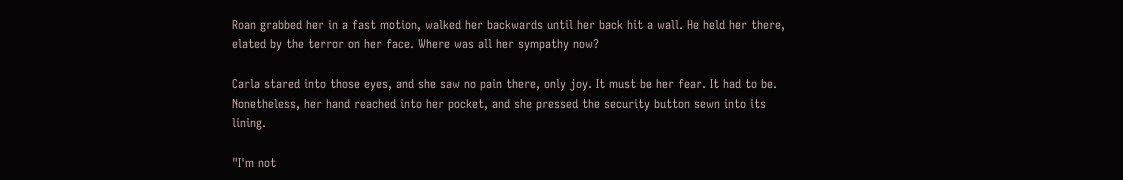Roan grabbed her in a fast motion, walked her backwards until her back hit a wall. He held her there, elated by the terror on her face. Where was all her sympathy now?

Carla stared into those eyes, and she saw no pain there, only joy. It must be her fear. It had to be. Nonetheless, her hand reached into her pocket, and she pressed the security button sewn into its lining.

"I'm not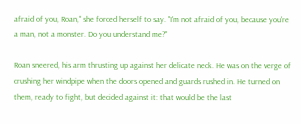afraid of you, Roan," she forced herself to say. "I'm not afraid of you, because you're a man, not a monster. Do you understand me?"

Roan sneered, his arm thrusting up against her delicate neck. He was on the verge of crushing her windpipe when the doors opened and guards rushed in. He turned on them, ready to fight, but decided against it: that would be the last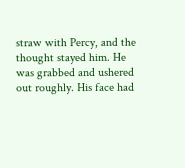straw with Percy, and the thought stayed him. He was grabbed and ushered out roughly. His face had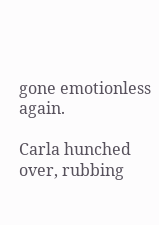gone emotionless again.

Carla hunched over, rubbing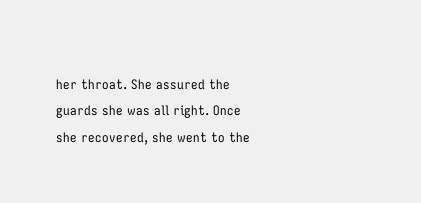her throat. She assured the guards she was all right. Once she recovered, she went to the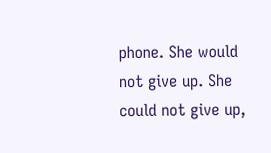phone. She would not give up. She could not give up,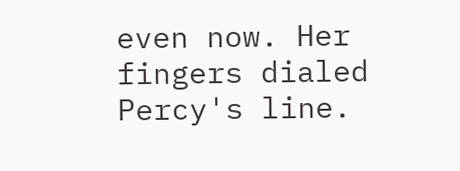even now. Her fingers dialed Percy's line.